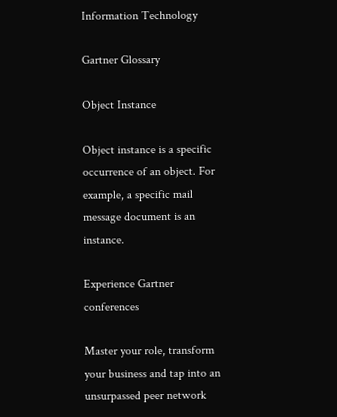Information Technology

Gartner Glossary

Object Instance

Object instance is a specific occurrence of an object. For example, a specific mail message document is an instance.

Experience Gartner conferences

Master your role, transform your business and tap into an unsurpassed peer network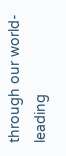through our world-leading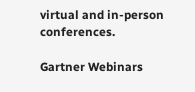virtual and in-person conferences.

Gartner Webinars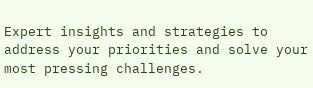Expert insights and strategies to address your priorities and solve your most pressing challenges.